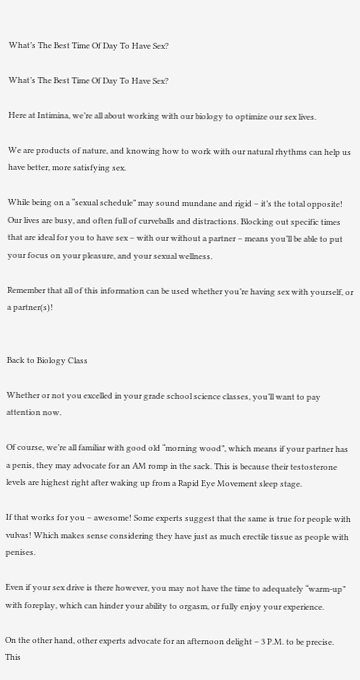What’s The Best Time Of Day To Have Sex?

What’s The Best Time Of Day To Have Sex?

Here at Intimina, we’re all about working with our biology to optimize our sex lives.

We are products of nature, and knowing how to work with our natural rhythms can help us have better, more satisfying sex.

While being on a “sexual schedule” may sound mundane and rigid – it’s the total opposite! Our lives are busy, and often full of curveballs and distractions. Blocking out specific times that are ideal for you to have sex – with our without a partner – means you’ll be able to put your focus on your pleasure, and your sexual wellness.

Remember that all of this information can be used whether you’re having sex with yourself, or a partner(s)!


Back to Biology Class

Whether or not you excelled in your grade school science classes, you’ll want to pay attention now.

Of course, we’re all familiar with good old “morning wood”, which means if your partner has a penis, they may advocate for an AM romp in the sack. This is because their testosterone levels are highest right after waking up from a Rapid Eye Movement sleep stage.

If that works for you – awesome! Some experts suggest that the same is true for people with vulvas! Which makes sense considering they have just as much erectile tissue as people with penises.

Even if your sex drive is there however, you may not have the time to adequately “warm-up” with foreplay, which can hinder your ability to orgasm, or fully enjoy your experience.

On the other hand, other experts advocate for an afternoon delight – 3 P.M. to be precise. This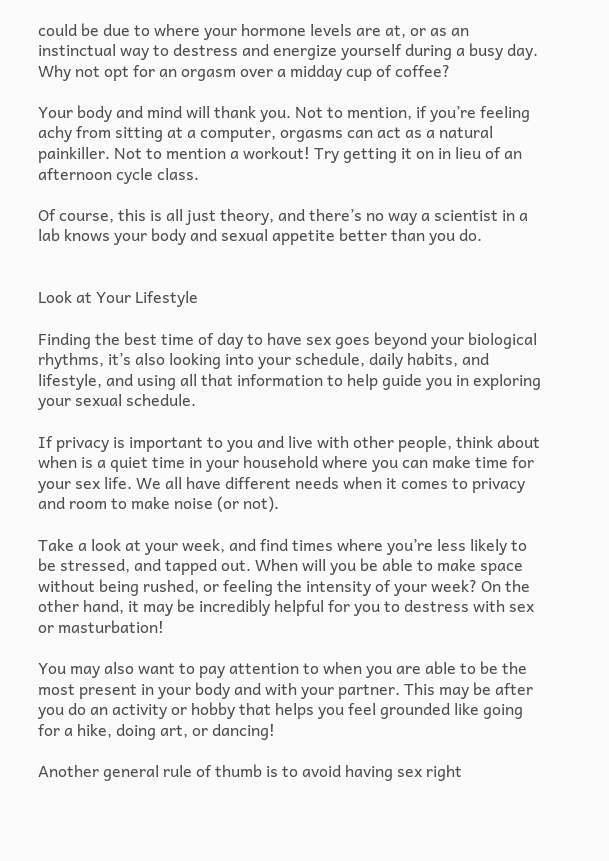could be due to where your hormone levels are at, or as an instinctual way to destress and energize yourself during a busy day. Why not opt for an orgasm over a midday cup of coffee?

Your body and mind will thank you. Not to mention, if you’re feeling achy from sitting at a computer, orgasms can act as a natural painkiller. Not to mention a workout! Try getting it on in lieu of an afternoon cycle class.

Of course, this is all just theory, and there’s no way a scientist in a lab knows your body and sexual appetite better than you do.


Look at Your Lifestyle

Finding the best time of day to have sex goes beyond your biological rhythms, it’s also looking into your schedule, daily habits, and lifestyle, and using all that information to help guide you in exploring your sexual schedule.

If privacy is important to you and live with other people, think about when is a quiet time in your household where you can make time for your sex life. We all have different needs when it comes to privacy and room to make noise (or not).

Take a look at your week, and find times where you’re less likely to be stressed, and tapped out. When will you be able to make space without being rushed, or feeling the intensity of your week? On the other hand, it may be incredibly helpful for you to destress with sex or masturbation!

You may also want to pay attention to when you are able to be the most present in your body and with your partner. This may be after you do an activity or hobby that helps you feel grounded like going for a hike, doing art, or dancing!

Another general rule of thumb is to avoid having sex right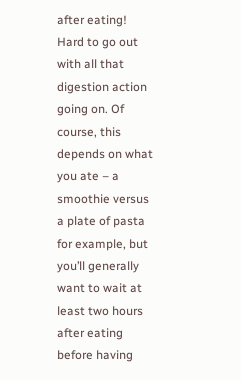after eating! Hard to go out with all that digestion action going on. Of course, this depends on what you ate – a smoothie versus a plate of pasta for example, but you’ll generally want to wait at least two hours after eating before having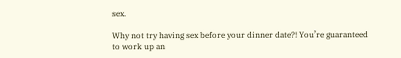sex.

Why not try having sex before your dinner date?! You’re guaranteed to work up an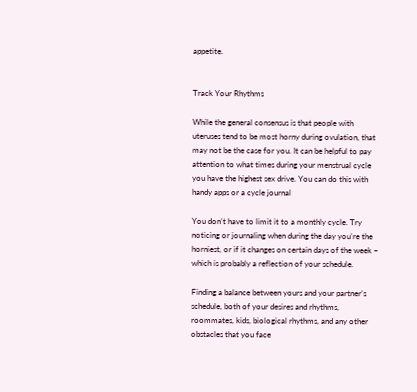appetite.


Track Your Rhythms

While the general consensus is that people with uteruses tend to be most horny during ovulation, that may not be the case for you. It can be helpful to pay attention to what times during your menstrual cycle you have the highest sex drive. You can do this with handy apps or a cycle journal

You don’t have to limit it to a monthly cycle. Try noticing or journaling when during the day you’re the horniest, or if it changes on certain days of the week – which is probably a reflection of your schedule.

Finding a balance between yours and your partner’s schedule, both of your desires and rhythms, roommates, kids, biological rhythms, and any other obstacles that you face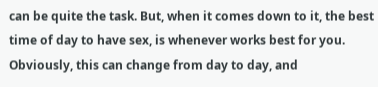can be quite the task. But, when it comes down to it, the best time of day to have sex, is whenever works best for you. Obviously, this can change from day to day, and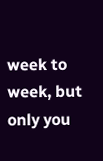week to week, but only you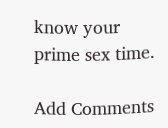know your prime sex time.

Add Comments